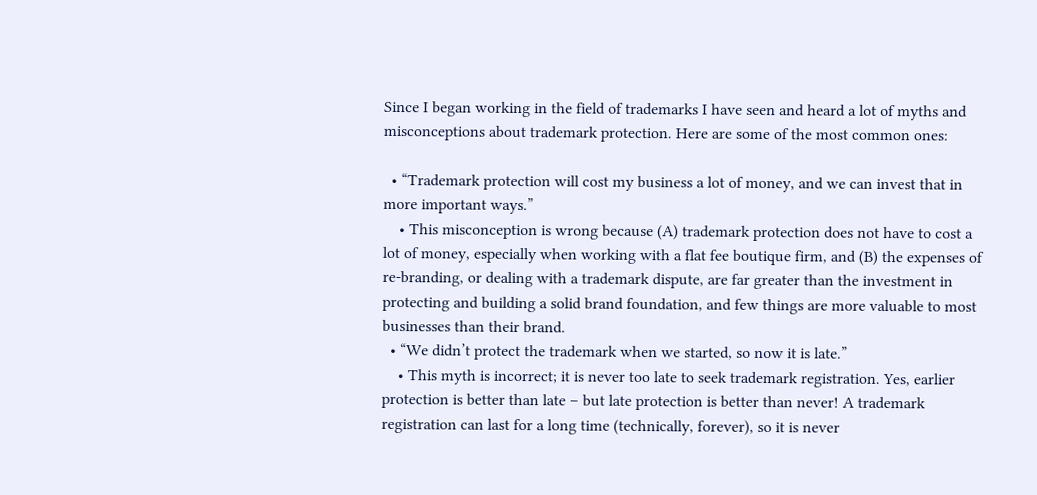Since I began working in the field of trademarks I have seen and heard a lot of myths and misconceptions about trademark protection. Here are some of the most common ones:

  • “Trademark protection will cost my business a lot of money, and we can invest that in more important ways.”
    • This misconception is wrong because (A) trademark protection does not have to cost a lot of money, especially when working with a flat fee boutique firm, and (B) the expenses of re-branding, or dealing with a trademark dispute, are far greater than the investment in protecting and building a solid brand foundation, and few things are more valuable to most businesses than their brand.
  • “We didn’t protect the trademark when we started, so now it is late.”
    • This myth is incorrect; it is never too late to seek trademark registration. Yes, earlier protection is better than late – but late protection is better than never! A trademark registration can last for a long time (technically, forever), so it is never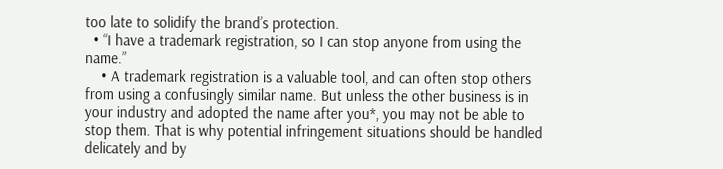too late to solidify the brand’s protection.
  • “I have a trademark registration, so I can stop anyone from using the name.”
    • A trademark registration is a valuable tool, and can often stop others from using a confusingly similar name. But unless the other business is in your industry and adopted the name after you*, you may not be able to stop them. That is why potential infringement situations should be handled delicately and by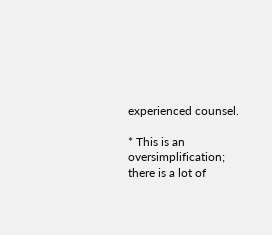experienced counsel.

* This is an oversimplification; there is a lot of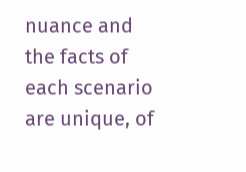nuance and the facts of each scenario are unique, of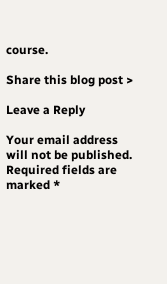course.

Share this blog post >

Leave a Reply

Your email address will not be published. Required fields are marked *